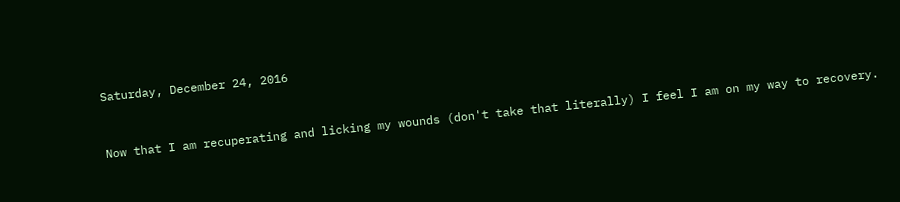Saturday, December 24, 2016


Now that I am recuperating and licking my wounds (don't take that literally) I feel I am on my way to recovery.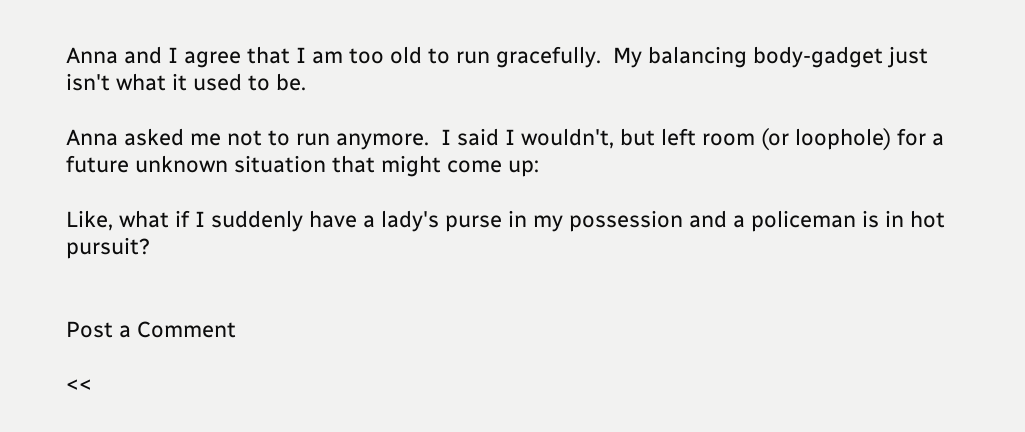Anna and I agree that I am too old to run gracefully.  My balancing body-gadget just isn't what it used to be.

Anna asked me not to run anymore.  I said I wouldn't, but left room (or loophole) for a future unknown situation that might come up:

Like, what if I suddenly have a lady's purse in my possession and a policeman is in hot pursuit?


Post a Comment

<<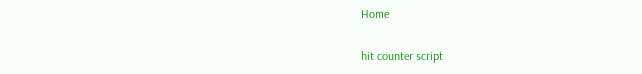Home

hit counter script